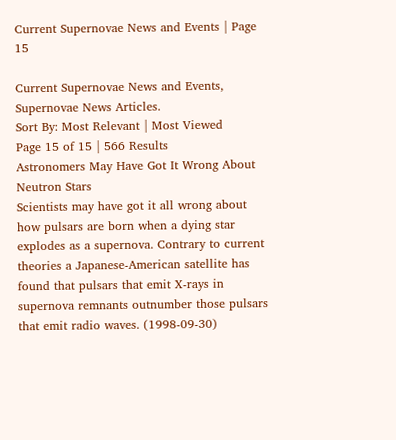Current Supernovae News and Events | Page 15

Current Supernovae News and Events, Supernovae News Articles.
Sort By: Most Relevant | Most Viewed
Page 15 of 15 | 566 Results
Astronomers May Have Got It Wrong About Neutron Stars
Scientists may have got it all wrong about how pulsars are born when a dying star explodes as a supernova. Contrary to current theories a Japanese-American satellite has found that pulsars that emit X-rays in supernova remnants outnumber those pulsars that emit radio waves. (1998-09-30)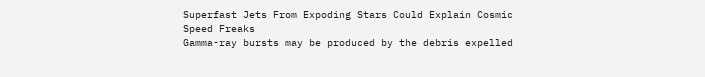Superfast Jets From Expoding Stars Could Explain Cosmic Speed Freaks
Gamma-ray bursts may be produced by the debris expelled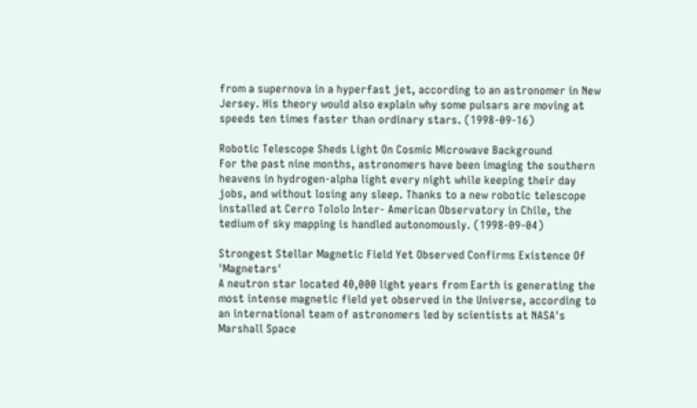from a supernova in a hyperfast jet, according to an astronomer in New Jersey. His theory would also explain why some pulsars are moving at speeds ten times faster than ordinary stars. (1998-09-16)

Robotic Telescope Sheds Light On Cosmic Microwave Background
For the past nine months, astronomers have been imaging the southern heavens in hydrogen-alpha light every night while keeping their day jobs, and without losing any sleep. Thanks to a new robotic telescope installed at Cerro Tololo Inter- American Observatory in Chile, the tedium of sky mapping is handled autonomously. (1998-09-04)

Strongest Stellar Magnetic Field Yet Observed Confirms Existence Of 'Magnetars'
A neutron star located 40,000 light years from Earth is generating the most intense magnetic field yet observed in the Universe, according to an international team of astronomers led by scientists at NASA's Marshall Space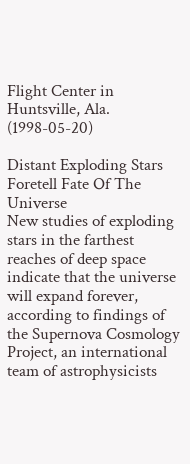Flight Center in Huntsville, Ala. (1998-05-20)

Distant Exploding Stars Foretell Fate Of The Universe
New studies of exploding stars in the farthest reaches of deep space indicate that the universe will expand forever, according to findings of the Supernova Cosmology Project, an international team of astrophysicists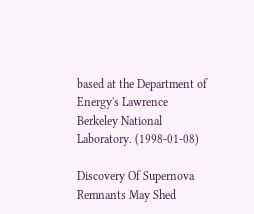based at the Department of Energy's Lawrence Berkeley National Laboratory. (1998-01-08)

Discovery Of Supernova Remnants May Shed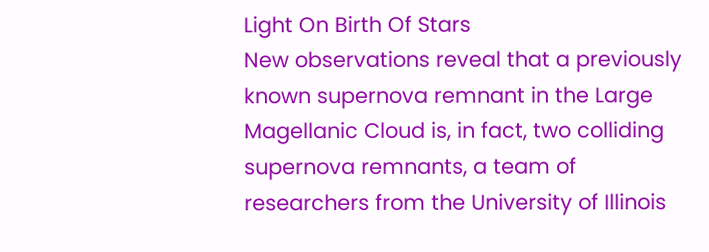Light On Birth Of Stars
New observations reveal that a previously known supernova remnant in the Large Magellanic Cloud is, in fact, two colliding supernova remnants, a team of researchers from the University of Illinois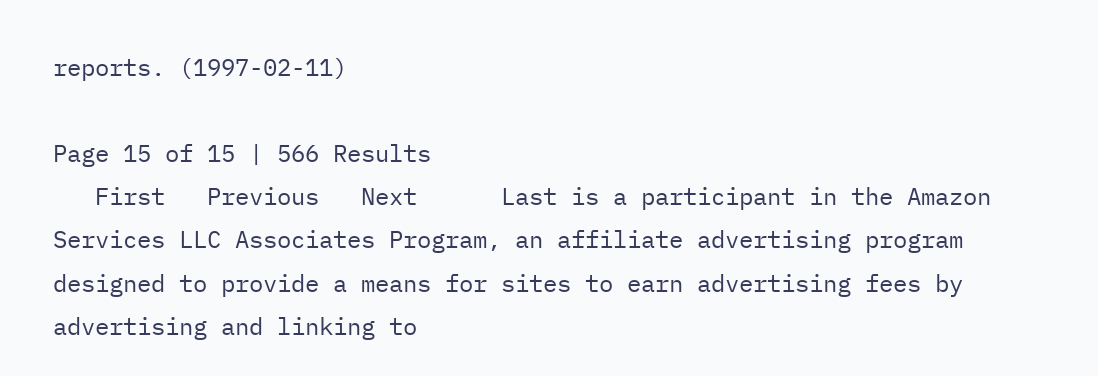reports. (1997-02-11)

Page 15 of 15 | 566 Results
   First   Previous   Next      Last is a participant in the Amazon Services LLC Associates Program, an affiliate advertising program designed to provide a means for sites to earn advertising fees by advertising and linking to